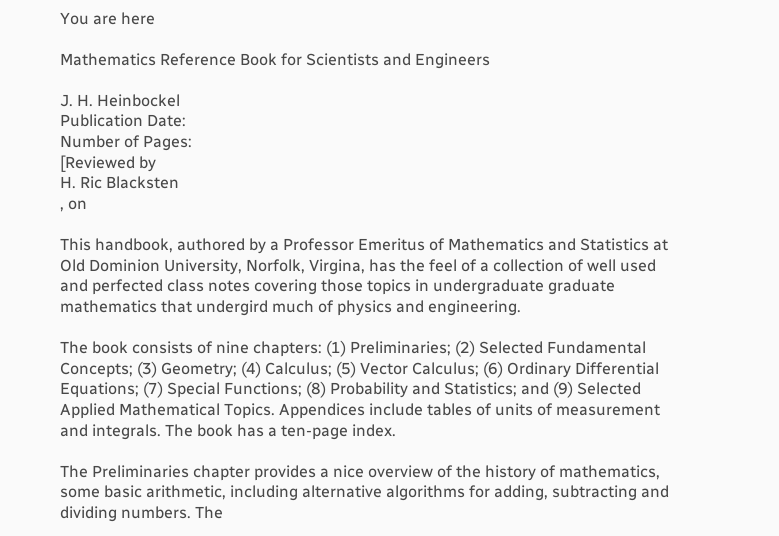You are here

Mathematics Reference Book for Scientists and Engineers

J. H. Heinbockel
Publication Date:
Number of Pages:
[Reviewed by
H. Ric Blacksten
, on

This handbook, authored by a Professor Emeritus of Mathematics and Statistics at Old Dominion University, Norfolk, Virgina, has the feel of a collection of well used and perfected class notes covering those topics in undergraduate graduate mathematics that undergird much of physics and engineering.

The book consists of nine chapters: (1) Preliminaries; (2) Selected Fundamental Concepts; (3) Geometry; (4) Calculus; (5) Vector Calculus; (6) Ordinary Differential Equations; (7) Special Functions; (8) Probability and Statistics; and (9) Selected Applied Mathematical Topics. Appendices include tables of units of measurement and integrals. The book has a ten-page index.

The Preliminaries chapter provides a nice overview of the history of mathematics, some basic arithmetic, including alternative algorithms for adding, subtracting and dividing numbers. The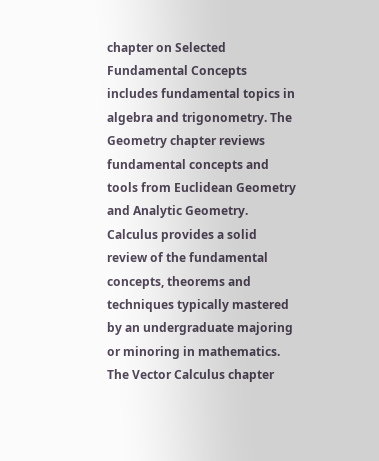chapter on Selected Fundamental Concepts includes fundamental topics in algebra and trigonometry. The Geometry chapter reviews fundamental concepts and tools from Euclidean Geometry and Analytic Geometry. Calculus provides a solid review of the fundamental concepts, theorems and techniques typically mastered by an undergraduate majoring or minoring in mathematics. The Vector Calculus chapter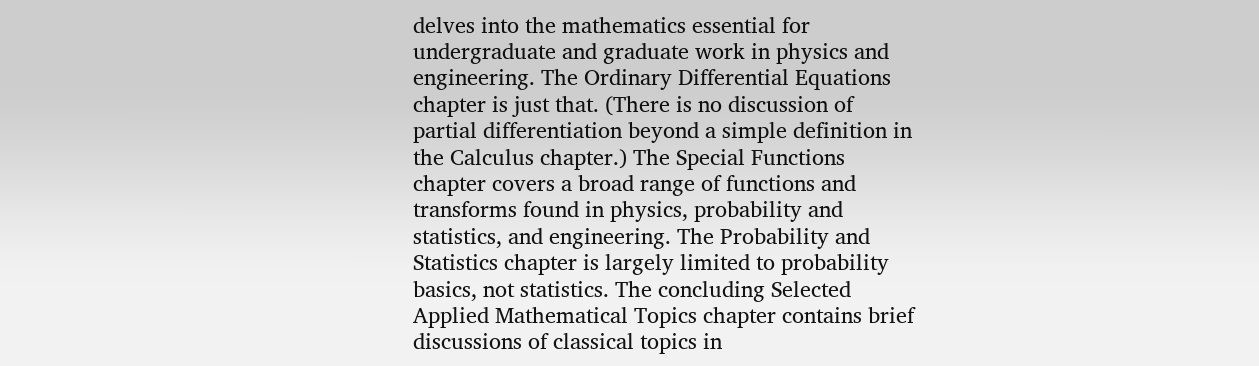delves into the mathematics essential for undergraduate and graduate work in physics and engineering. The Ordinary Differential Equations chapter is just that. (There is no discussion of partial differentiation beyond a simple definition in the Calculus chapter.) The Special Functions chapter covers a broad range of functions and transforms found in physics, probability and statistics, and engineering. The Probability and Statistics chapter is largely limited to probability basics, not statistics. The concluding Selected Applied Mathematical Topics chapter contains brief discussions of classical topics in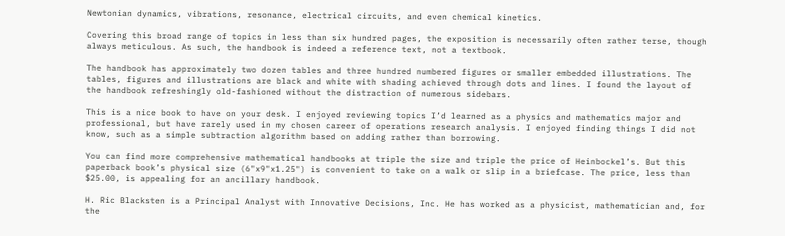Newtonian dynamics, vibrations, resonance, electrical circuits, and even chemical kinetics.

Covering this broad range of topics in less than six hundred pages, the exposition is necessarily often rather terse, though always meticulous. As such, the handbook is indeed a reference text, not a textbook.

The handbook has approximately two dozen tables and three hundred numbered figures or smaller embedded illustrations. The tables, figures and illustrations are black and white with shading achieved through dots and lines. I found the layout of the handbook refreshingly old-fashioned without the distraction of numerous sidebars.

This is a nice book to have on your desk. I enjoyed reviewing topics I’d learned as a physics and mathematics major and professional, but have rarely used in my chosen career of operations research analysis. I enjoyed finding things I did not know, such as a simple subtraction algorithm based on adding rather than borrowing.

You can find more comprehensive mathematical handbooks at triple the size and triple the price of Heinbockel’s. But this paperback book’s physical size (6"x9"x1.25") is convenient to take on a walk or slip in a briefcase. The price, less than $25.00, is appealing for an ancillary handbook.

H. Ric Blacksten is a Principal Analyst with Innovative Decisions, Inc. He has worked as a physicist, mathematician and, for the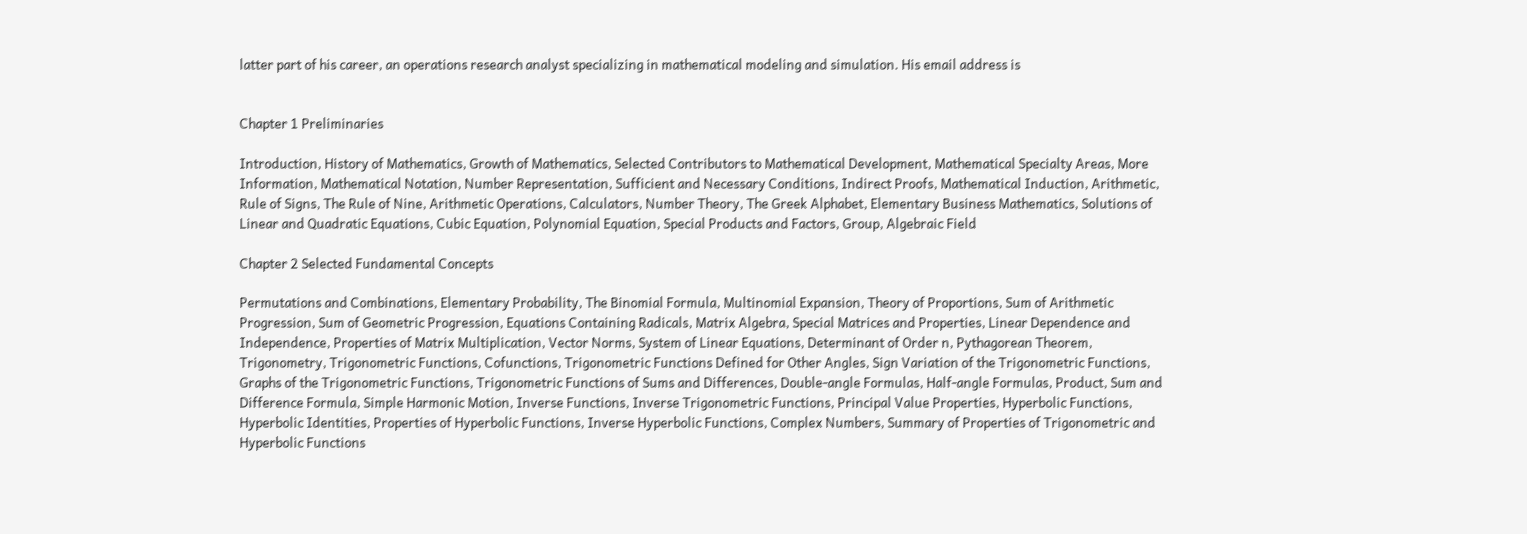latter part of his career, an operations research analyst specializing in mathematical modeling and simulation. His email address is


Chapter 1 Preliminaries

Introduction, History of Mathematics, Growth of Mathematics, Selected Contributors to Mathematical Development, Mathematical Specialty Areas, More Information, Mathematical Notation, Number Representation, Sufficient and Necessary Conditions, Indirect Proofs, Mathematical Induction, Arithmetic, Rule of Signs, The Rule of Nine, Arithmetic Operations, Calculators, Number Theory, The Greek Alphabet, Elementary Business Mathematics, Solutions of Linear and Quadratic Equations, Cubic Equation, Polynomial Equation, Special Products and Factors, Group, Algebraic Field

Chapter 2 Selected Fundamental Concepts

Permutations and Combinations, Elementary Probability, The Binomial Formula, Multinomial Expansion, Theory of Proportions, Sum of Arithmetic Progression, Sum of Geometric Progression, Equations Containing Radicals, Matrix Algebra, Special Matrices and Properties, Linear Dependence and Independence, Properties of Matrix Multiplication, Vector Norms, System of Linear Equations, Determinant of Order n, Pythagorean Theorem, Trigonometry, Trigonometric Functions, Cofunctions, Trigonometric Functions Defined for Other Angles, Sign Variation of the Trigonometric Functions, Graphs of the Trigonometric Functions, Trigonometric Functions of Sums and Differences, Double-angle Formulas, Half-angle Formulas, Product, Sum and Difference Formula, Simple Harmonic Motion, Inverse Functions, Inverse Trigonometric Functions, Principal Value Properties, Hyperbolic Functions, Hyperbolic Identities, Properties of Hyperbolic Functions, Inverse Hyperbolic Functions, Complex Numbers, Summary of Properties of Trigonometric and Hyperbolic Functions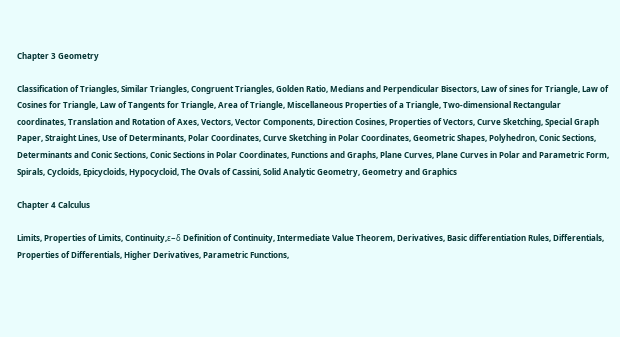Chapter 3 Geometry

Classification of Triangles, Similar Triangles, Congruent Triangles, Golden Ratio, Medians and Perpendicular Bisectors, Law of sines for Triangle, Law of Cosines for Triangle, Law of Tangents for Triangle, Area of Triangle, Miscellaneous Properties of a Triangle, Two-dimensional Rectangular coordinates, Translation and Rotation of Axes, Vectors, Vector Components, Direction Cosines, Properties of Vectors, Curve Sketching, Special Graph Paper, Straight Lines, Use of Determinants, Polar Coordinates, Curve Sketching in Polar Coordinates, Geometric Shapes, Polyhedron, Conic Sections, Determinants and Conic Sections, Conic Sections in Polar Coordinates, Functions and Graphs, Plane Curves, Plane Curves in Polar and Parametric Form, Spirals, Cycloids, Epicycloids, Hypocycloid, The Ovals of Cassini, Solid Analytic Geometry, Geometry and Graphics

Chapter 4 Calculus

Limits, Properties of Limits, Continuity,ε−δ Definition of Continuity, Intermediate Value Theorem, Derivatives, Basic differentiation Rules, Differentials, Properties of Differentials, Higher Derivatives, Parametric Functions,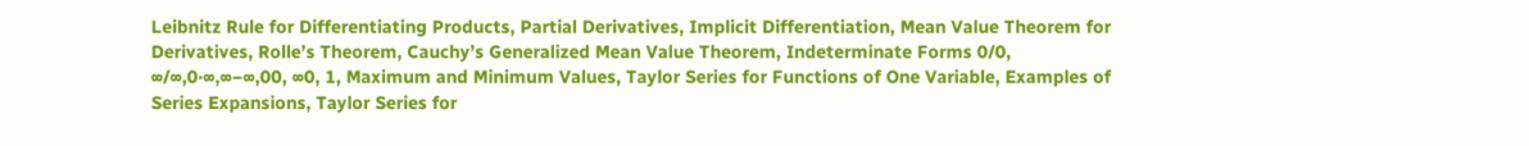Leibnitz Rule for Differentiating Products, Partial Derivatives, Implicit Differentiation, Mean Value Theorem for Derivatives, Rolle’s Theorem, Cauchy’s Generalized Mean Value Theorem, Indeterminate Forms 0/0, ∞/∞,0·∞,∞−∞,00, ∞0, 1, Maximum and Minimum Values, Taylor Series for Functions of One Variable, Examples of Series Expansions, Taylor Series for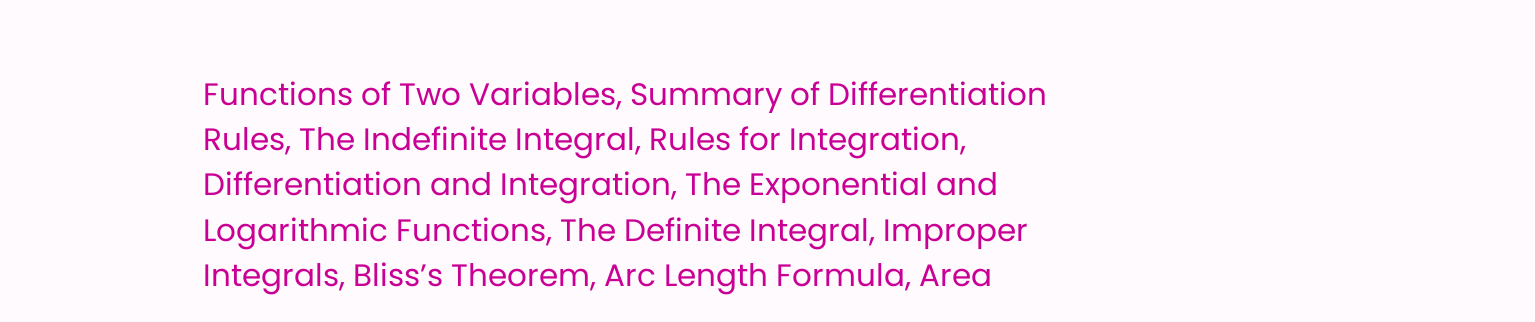Functions of Two Variables, Summary of Differentiation Rules, The Indefinite Integral, Rules for Integration, Differentiation and Integration, The Exponential and Logarithmic Functions, The Definite Integral, Improper Integrals, Bliss’s Theorem, Arc Length Formula, Area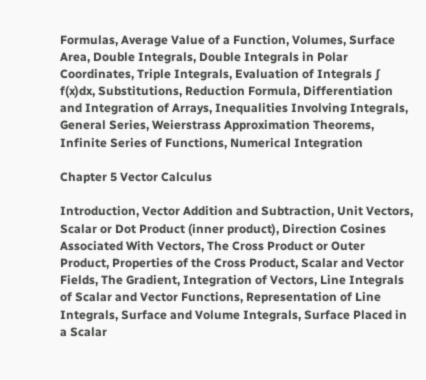Formulas, Average Value of a Function, Volumes, Surface Area, Double Integrals, Double Integrals in Polar Coordinates, Triple Integrals, Evaluation of Integrals ∫ f(x)dx, Substitutions, Reduction Formula, Differentiation and Integration of Arrays, Inequalities Involving Integrals, General Series, Weierstrass Approximation Theorems, Infinite Series of Functions, Numerical Integration

Chapter 5 Vector Calculus

Introduction, Vector Addition and Subtraction, Unit Vectors, Scalar or Dot Product (inner product), Direction Cosines Associated With Vectors, The Cross Product or Outer Product, Properties of the Cross Product, Scalar and Vector Fields, The Gradient, Integration of Vectors, Line Integrals of Scalar and Vector Functions, Representation of Line Integrals, Surface and Volume Integrals, Surface Placed in a Scalar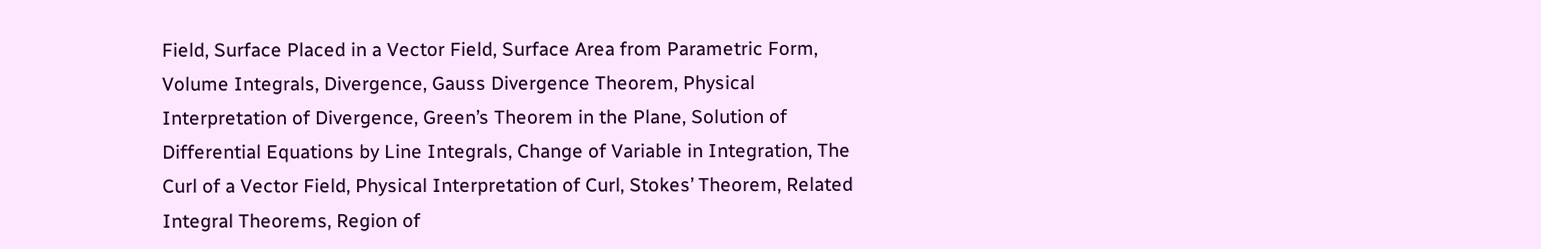Field, Surface Placed in a Vector Field, Surface Area from Parametric Form, Volume Integrals, Divergence, Gauss Divergence Theorem, Physical Interpretation of Divergence, Green’s Theorem in the Plane, Solution of Differential Equations by Line Integrals, Change of Variable in Integration, The Curl of a Vector Field, Physical Interpretation of Curl, Stokes’ Theorem, Related Integral Theorems, Region of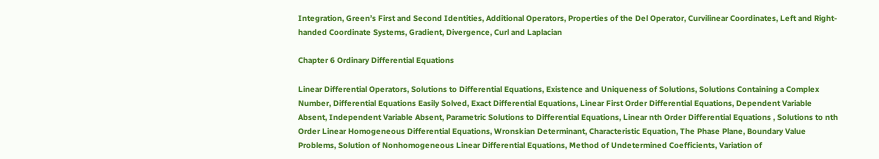Integration, Green’s First and Second Identities, Additional Operators, Properties of the Del Operator, Curvilinear Coordinates, Left and Right-handed Coordinate Systems, Gradient, Divergence, Curl and Laplacian

Chapter 6 Ordinary Differential Equations

Linear Differential Operators, Solutions to Differential Equations, Existence and Uniqueness of Solutions, Solutions Containing a Complex Number, Differential Equations Easily Solved, Exact Differential Equations, Linear First Order Differential Equations, Dependent Variable Absent, Independent Variable Absent, Parametric Solutions to Differential Equations, Linear nth Order Differential Equations , Solutions to nth Order Linear Homogeneous Differential Equations, Wronskian Determinant, Characteristic Equation, The Phase Plane, Boundary Value Problems, Solution of Nonhomogeneous Linear Differential Equations, Method of Undetermined Coefficients, Variation of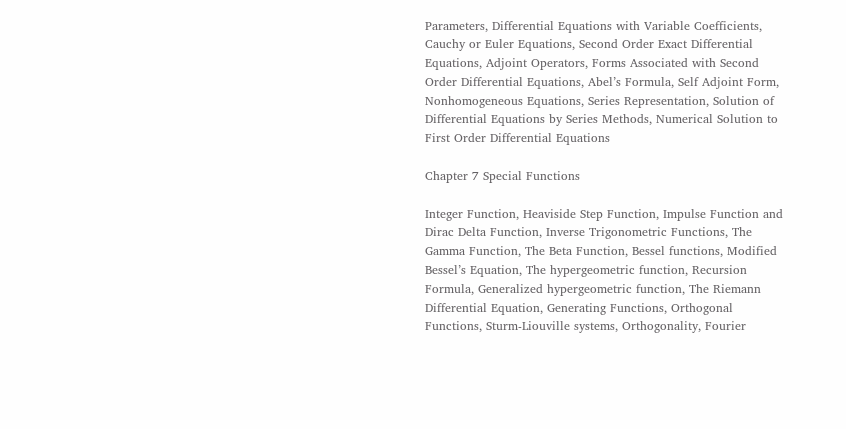Parameters, Differential Equations with Variable Coefficients, Cauchy or Euler Equations, Second Order Exact Differential Equations, Adjoint Operators, Forms Associated with Second Order Differential Equations, Abel’s Formula, Self Adjoint Form, Nonhomogeneous Equations, Series Representation, Solution of Differential Equations by Series Methods, Numerical Solution to First Order Differential Equations

Chapter 7 Special Functions

Integer Function, Heaviside Step Function, Impulse Function and Dirac Delta Function, Inverse Trigonometric Functions, The Gamma Function, The Beta Function, Bessel functions, Modified Bessel’s Equation, The hypergeometric function, Recursion Formula, Generalized hypergeometric function, The Riemann Differential Equation, Generating Functions, Orthogonal Functions, Sturm-Liouville systems, Orthogonality, Fourier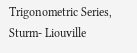Trigonometric Series, Sturm- Liouville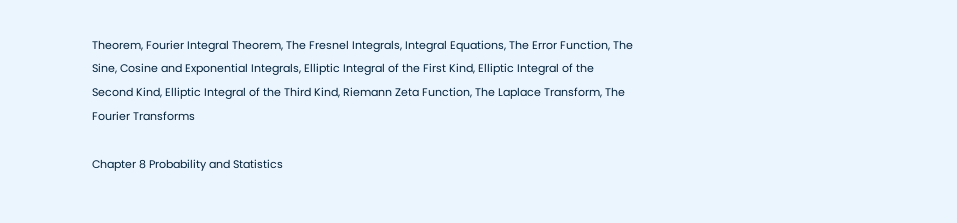Theorem, Fourier Integral Theorem, The Fresnel Integrals, Integral Equations, The Error Function, The Sine, Cosine and Exponential Integrals, Elliptic Integral of the First Kind, Elliptic Integral of the Second Kind, Elliptic Integral of the Third Kind, Riemann Zeta Function, The Laplace Transform, The Fourier Transforms

Chapter 8 Probability and Statistics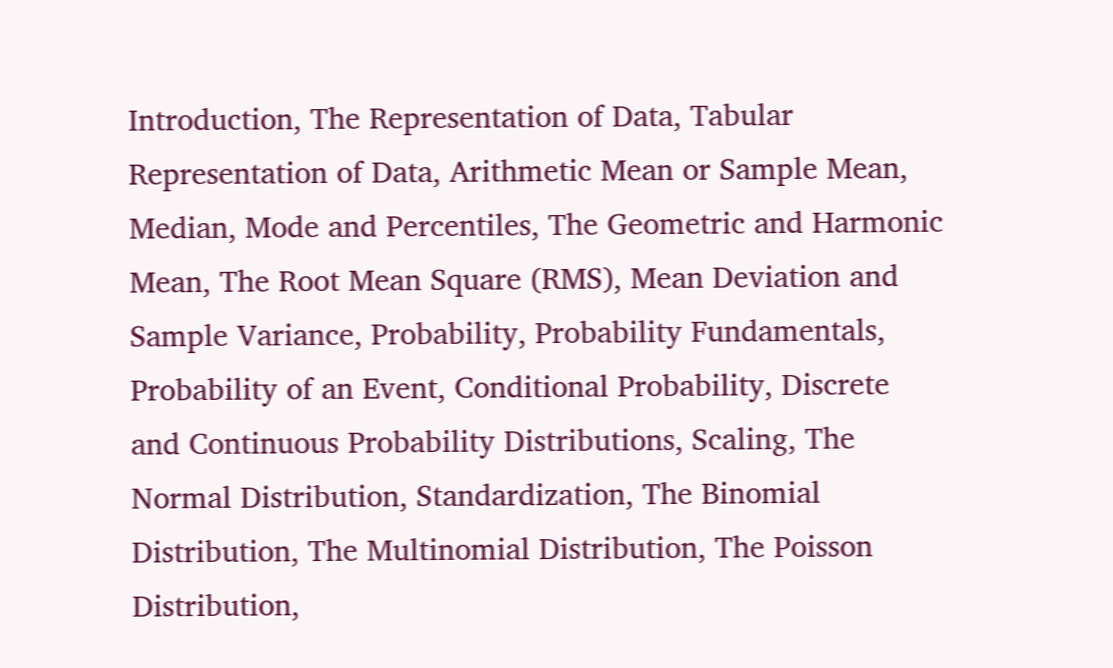Introduction, The Representation of Data, Tabular Representation of Data, Arithmetic Mean or Sample Mean, Median, Mode and Percentiles, The Geometric and Harmonic Mean, The Root Mean Square (RMS), Mean Deviation and Sample Variance, Probability, Probability Fundamentals, Probability of an Event, Conditional Probability, Discrete and Continuous Probability Distributions, Scaling, The Normal Distribution, Standardization, The Binomial Distribution, The Multinomial Distribution, The Poisson Distribution,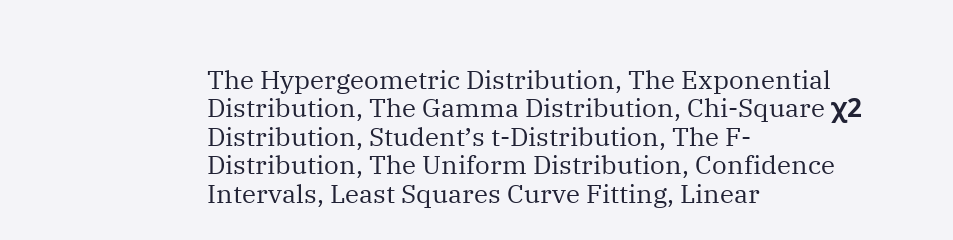The Hypergeometric Distribution, The Exponential Distribution, The Gamma Distribution, Chi-Square χ2 Distribution, Student’s t-Distribution, The F-Distribution, The Uniform Distribution, Confidence Intervals, Least Squares Curve Fitting, Linear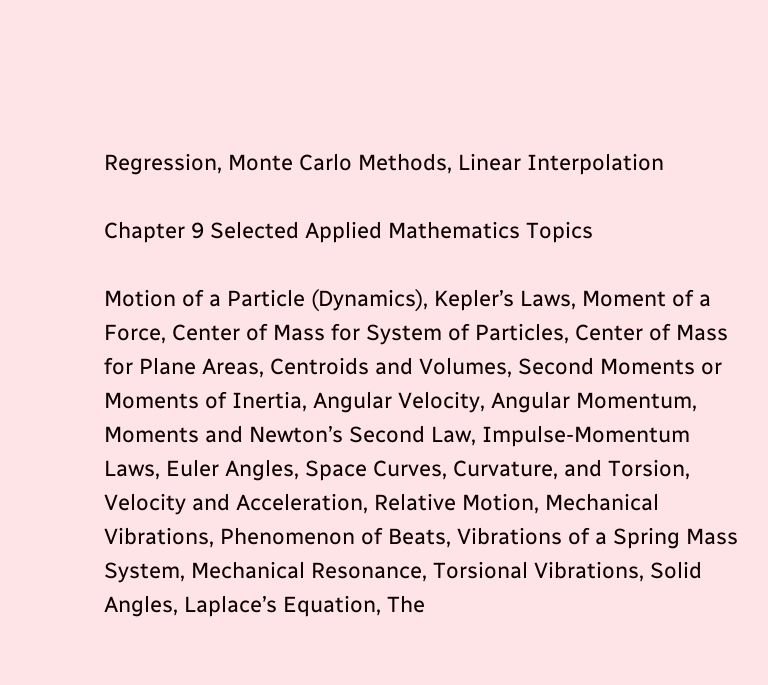Regression, Monte Carlo Methods, Linear Interpolation

Chapter 9 Selected Applied Mathematics Topics

Motion of a Particle (Dynamics), Kepler’s Laws, Moment of a Force, Center of Mass for System of Particles, Center of Mass for Plane Areas, Centroids and Volumes, Second Moments or Moments of Inertia, Angular Velocity, Angular Momentum, Moments and Newton’s Second Law, Impulse-Momentum Laws, Euler Angles, Space Curves, Curvature, and Torsion, Velocity and Acceleration, Relative Motion, Mechanical Vibrations, Phenomenon of Beats, Vibrations of a Spring Mass System, Mechanical Resonance, Torsional Vibrations, Solid Angles, Laplace’s Equation, The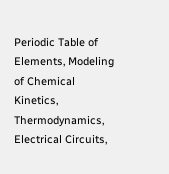Periodic Table of Elements, Modeling of Chemical Kinetics, Thermodynamics, Electrical Circuits,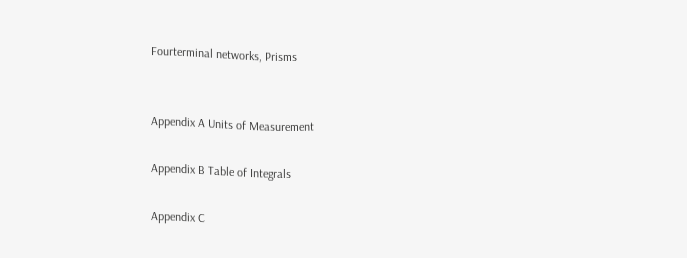Fourterminal networks, Prisms


Appendix A Units of Measurement

Appendix B Table of Integrals

Appendix C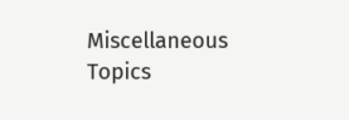Miscellaneous Topics